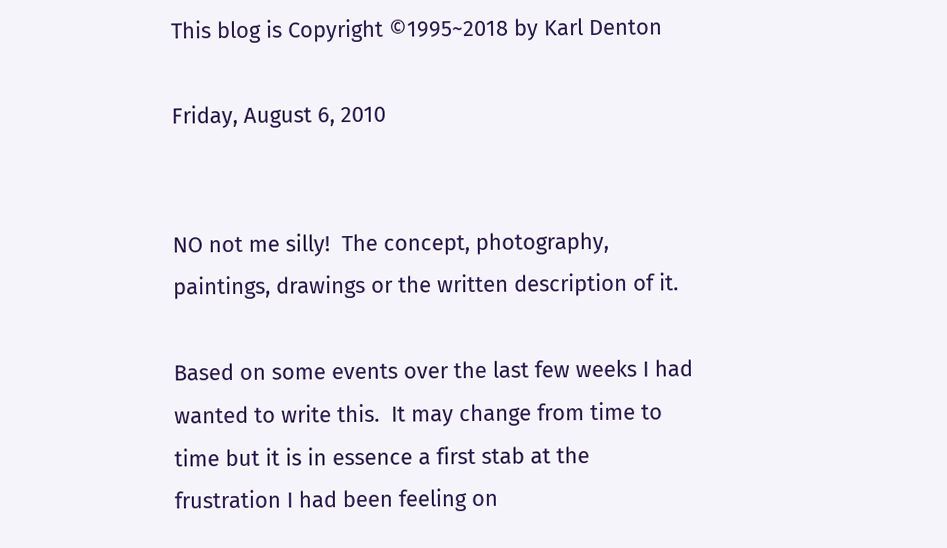This blog is Copyright ©1995~2018 by Karl Denton

Friday, August 6, 2010


NO not me silly!  The concept, photography, paintings, drawings or the written description of it.

Based on some events over the last few weeks I had wanted to write this.  It may change from time to time but it is in essence a first stab at the frustration I had been feeling on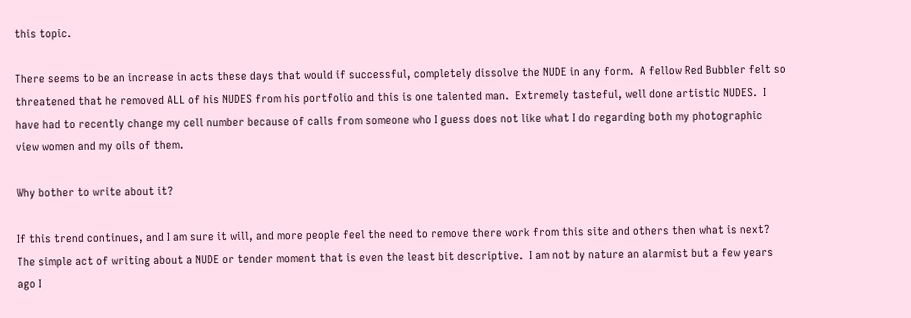this topic.

There seems to be an increase in acts these days that would if successful, completely dissolve the NUDE in any form.  A fellow Red Bubbler felt so threatened that he removed ALL of his NUDES from his portfolio and this is one talented man.  Extremely tasteful, well done artistic NUDES.  I have had to recently change my cell number because of calls from someone who I guess does not like what I do regarding both my photographic view women and my oils of them.

Why bother to write about it?

If this trend continues, and I am sure it will, and more people feel the need to remove there work from this site and others then what is next?  The simple act of writing about a NUDE or tender moment that is even the least bit descriptive.  I am not by nature an alarmist but a few years ago I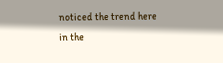noticed the trend here in the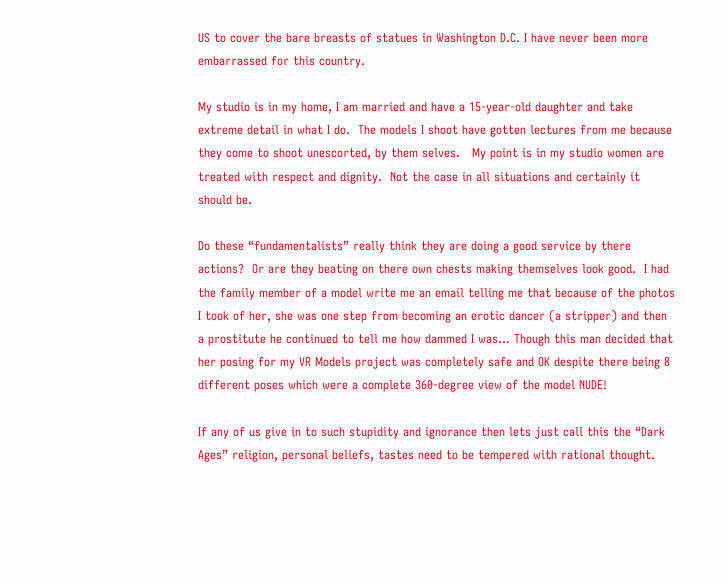US to cover the bare breasts of statues in Washington D.C. I have never been more embarrassed for this country.

My studio is in my home, I am married and have a 15-year-old daughter and take extreme detail in what I do.  The models I shoot have gotten lectures from me because they come to shoot unescorted, by them selves.   My point is in my studio women are treated with respect and dignity.  Not the case in all situations and certainly it should be.

Do these “fundamentalists” really think they are doing a good service by there actions?  Or are they beating on there own chests making themselves look good.  I had the family member of a model write me an email telling me that because of the photos I took of her, she was one step from becoming an erotic dancer (a stripper) and then a prostitute he continued to tell me how dammed I was… Though this man decided that her posing for my VR Models project was completely safe and OK despite there being 8 different poses which were a complete 360-degree view of the model NUDE!

If any of us give in to such stupidity and ignorance then lets just call this the “Dark Ages” religion, personal beliefs, tastes need to be tempered with rational thought.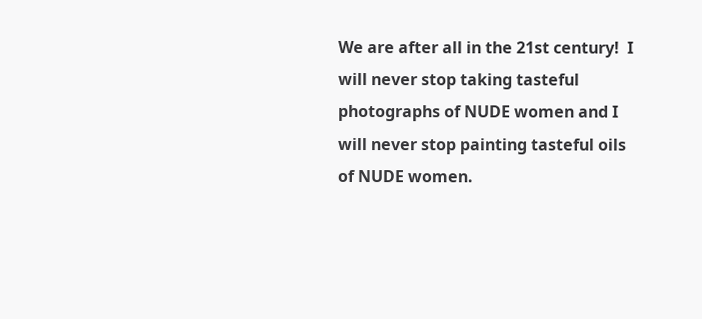We are after all in the 21st century!  I will never stop taking tasteful photographs of NUDE women and I will never stop painting tasteful oils of NUDE women.